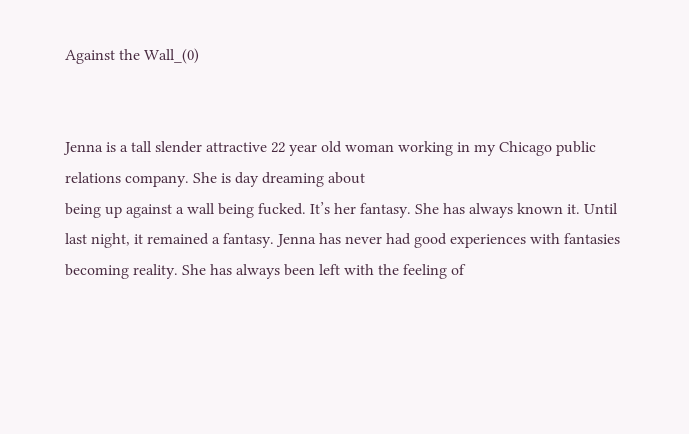Against the Wall_(0)


Jenna is a tall slender attractive 22 year old woman working in my Chicago public relations company. She is day dreaming about
being up against a wall being fucked. It’s her fantasy. She has always known it. Until last night, it remained a fantasy. Jenna has never had good experiences with fantasies becoming reality. She has always been left with the feeling of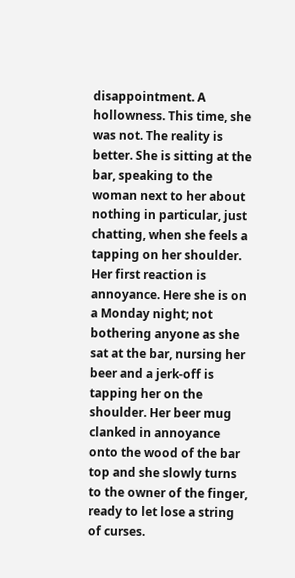disappointment. A hollowness. This time, she was not. The reality is better. She is sitting at the bar, speaking to the woman next to her about nothing in particular, just chatting, when she feels a tapping on her shoulder. Her first reaction is annoyance. Here she is on a Monday night; not bothering anyone as she sat at the bar, nursing her beer and a jerk-off is tapping her on the shoulder. Her beer mug clanked in annoyance onto the wood of the bar top and she slowly turns to the owner of the finger, ready to let lose a string of curses.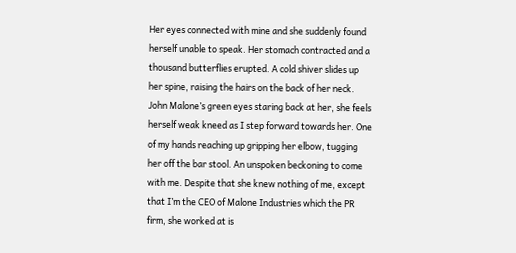Her eyes connected with mine and she suddenly found herself unable to speak. Her stomach contracted and a thousand butterflies erupted. A cold shiver slides up her spine, raising the hairs on the back of her neck. John Malone’s green eyes staring back at her, she feels herself weak kneed as I step forward towards her. One of my hands reaching up gripping her elbow, tugging her off the bar stool. An unspoken beckoning to come with me. Despite that she knew nothing of me, except that I’m the CEO of Malone Industries which the PR firm, she worked at is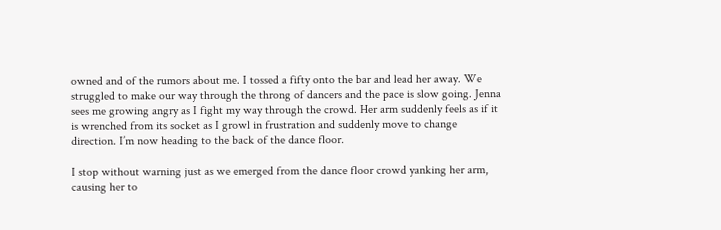owned and of the rumors about me. I tossed a fifty onto the bar and lead her away. We struggled to make our way through the throng of dancers and the pace is slow going. Jenna sees me growing angry as I fight my way through the crowd. Her arm suddenly feels as if it is wrenched from its socket as I growl in frustration and suddenly move to change direction. I’m now heading to the back of the dance floor.

I stop without warning just as we emerged from the dance floor crowd yanking her arm, causing her to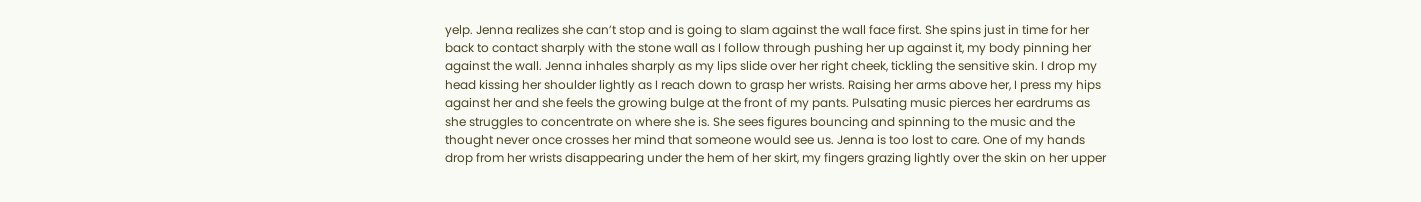yelp. Jenna realizes she can’t stop and is going to slam against the wall face first. She spins just in time for her back to contact sharply with the stone wall as I follow through pushing her up against it, my body pinning her against the wall. Jenna inhales sharply as my lips slide over her right cheek, tickling the sensitive skin. I drop my head kissing her shoulder lightly as I reach down to grasp her wrists. Raising her arms above her, I press my hips against her and she feels the growing bulge at the front of my pants. Pulsating music pierces her eardrums as she struggles to concentrate on where she is. She sees figures bouncing and spinning to the music and the thought never once crosses her mind that someone would see us. Jenna is too lost to care. One of my hands drop from her wrists disappearing under the hem of her skirt, my fingers grazing lightly over the skin on her upper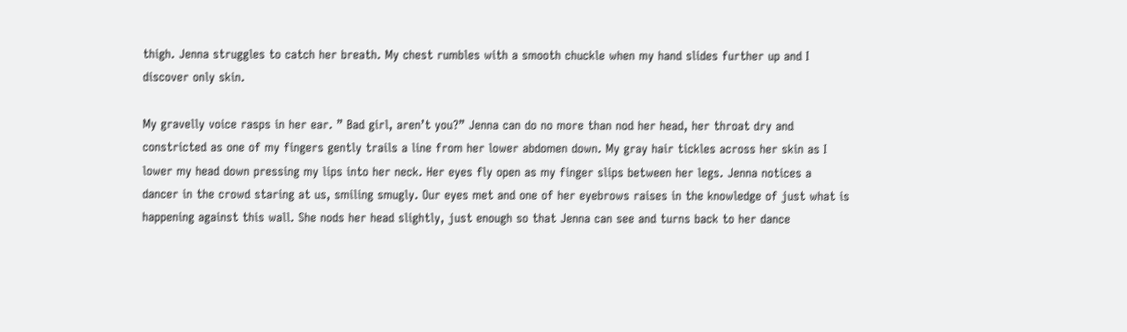thigh. Jenna struggles to catch her breath. My chest rumbles with a smooth chuckle when my hand slides further up and I discover only skin.

My gravelly voice rasps in her ear. ” Bad girl, aren’t you?” Jenna can do no more than nod her head, her throat dry and constricted as one of my fingers gently trails a line from her lower abdomen down. My gray hair tickles across her skin as I lower my head down pressing my lips into her neck. Her eyes fly open as my finger slips between her legs. Jenna notices a dancer in the crowd staring at us, smiling smugly. Our eyes met and one of her eyebrows raises in the knowledge of just what is happening against this wall. She nods her head slightly, just enough so that Jenna can see and turns back to her dance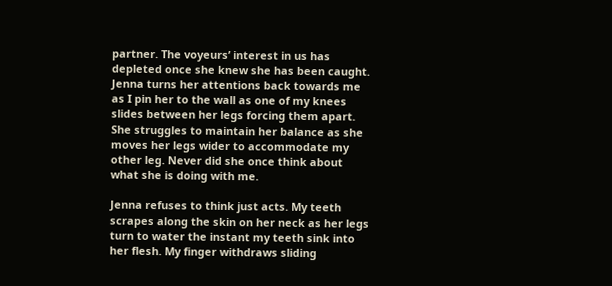partner. The voyeurs’ interest in us has depleted once she knew she has been caught. Jenna turns her attentions back towards me as I pin her to the wall as one of my knees slides between her legs forcing them apart. She struggles to maintain her balance as she moves her legs wider to accommodate my other leg. Never did she once think about what she is doing with me.

Jenna refuses to think just acts. My teeth scrapes along the skin on her neck as her legs turn to water the instant my teeth sink into her flesh. My finger withdraws sliding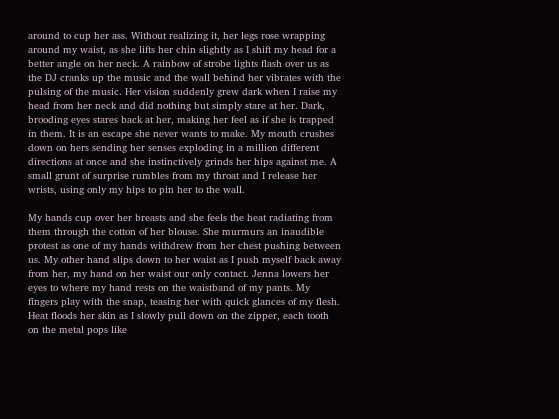around to cup her ass. Without realizing it, her legs rose wrapping around my waist, as she lifts her chin slightly as I shift my head for a better angle on her neck. A rainbow of strobe lights flash over us as the DJ cranks up the music and the wall behind her vibrates with the pulsing of the music. Her vision suddenly grew dark when I raise my head from her neck and did nothing but simply stare at her. Dark, brooding eyes stares back at her, making her feel as if she is trapped in them. It is an escape she never wants to make. My mouth crushes down on hers sending her senses exploding in a million different directions at once and she instinctively grinds her hips against me. A small grunt of surprise rumbles from my throat and I release her wrists, using only my hips to pin her to the wall.

My hands cup over her breasts and she feels the heat radiating from them through the cotton of her blouse. She murmurs an inaudible protest as one of my hands withdrew from her chest pushing between us. My other hand slips down to her waist as I push myself back away from her, my hand on her waist our only contact. Jenna lowers her eyes to where my hand rests on the waistband of my pants. My fingers play with the snap, teasing her with quick glances of my flesh. Heat floods her skin as I slowly pull down on the zipper, each tooth on the metal pops like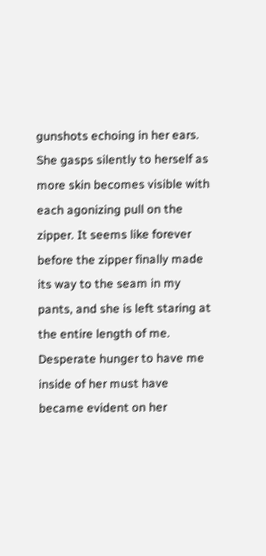gunshots echoing in her ears. She gasps silently to herself as more skin becomes visible with each agonizing pull on the zipper. It seems like forever before the zipper finally made its way to the seam in my pants, and she is left staring at the entire length of me. Desperate hunger to have me inside of her must have became evident on her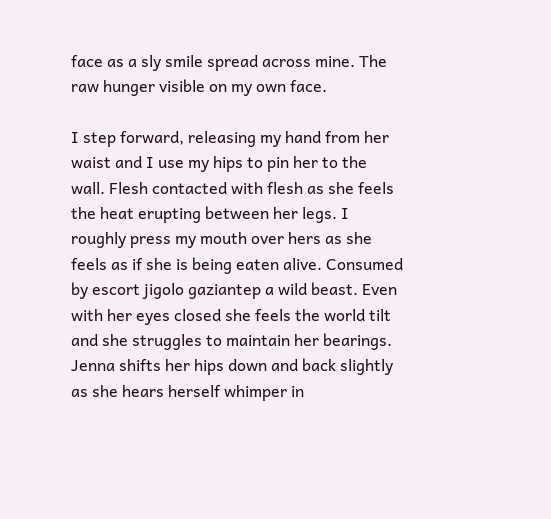face as a sly smile spread across mine. The raw hunger visible on my own face.

I step forward, releasing my hand from her waist and I use my hips to pin her to the wall. Flesh contacted with flesh as she feels the heat erupting between her legs. I roughly press my mouth over hers as she feels as if she is being eaten alive. Consumed by escort jigolo gaziantep a wild beast. Even with her eyes closed she feels the world tilt and she struggles to maintain her bearings. Jenna shifts her hips down and back slightly as she hears herself whimper in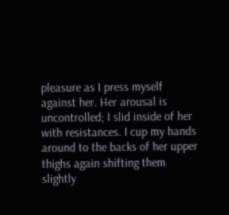pleasure as I press myself against her. Her arousal is uncontrolled; I slid inside of her with resistances. I cup my hands around to the backs of her upper thighs again shifting them slightly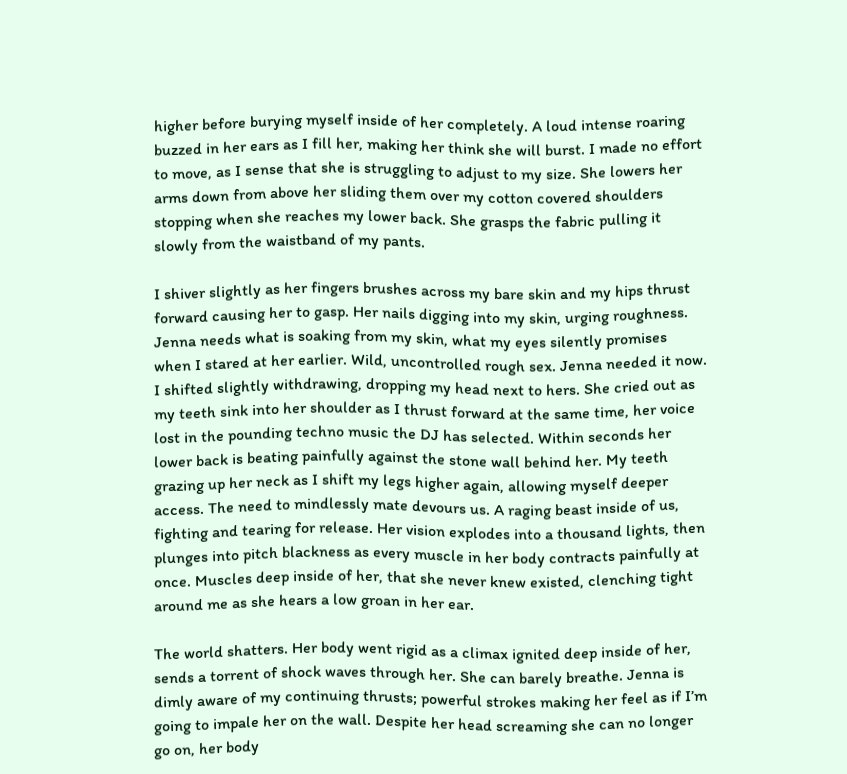higher before burying myself inside of her completely. A loud intense roaring buzzed in her ears as I fill her, making her think she will burst. I made no effort to move, as I sense that she is struggling to adjust to my size. She lowers her arms down from above her sliding them over my cotton covered shoulders stopping when she reaches my lower back. She grasps the fabric pulling it slowly from the waistband of my pants.

I shiver slightly as her fingers brushes across my bare skin and my hips thrust forward causing her to gasp. Her nails digging into my skin, urging roughness. Jenna needs what is soaking from my skin, what my eyes silently promises when I stared at her earlier. Wild, uncontrolled rough sex. Jenna needed it now. I shifted slightly withdrawing, dropping my head next to hers. She cried out as my teeth sink into her shoulder as I thrust forward at the same time, her voice lost in the pounding techno music the DJ has selected. Within seconds her lower back is beating painfully against the stone wall behind her. My teeth grazing up her neck as I shift my legs higher again, allowing myself deeper access. The need to mindlessly mate devours us. A raging beast inside of us, fighting and tearing for release. Her vision explodes into a thousand lights, then plunges into pitch blackness as every muscle in her body contracts painfully at once. Muscles deep inside of her, that she never knew existed, clenching tight around me as she hears a low groan in her ear.

The world shatters. Her body went rigid as a climax ignited deep inside of her, sends a torrent of shock waves through her. She can barely breathe. Jenna is dimly aware of my continuing thrusts; powerful strokes making her feel as if I’m going to impale her on the wall. Despite her head screaming she can no longer go on, her body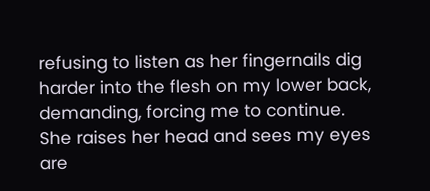refusing to listen as her fingernails dig harder into the flesh on my lower back, demanding, forcing me to continue. She raises her head and sees my eyes are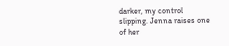darker, my control slipping. Jenna raises one of her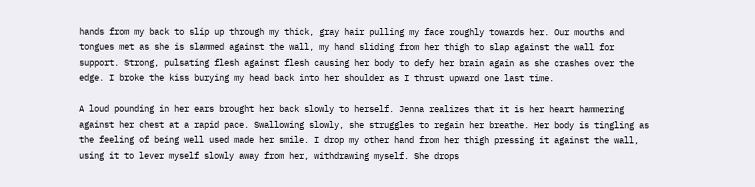hands from my back to slip up through my thick, gray hair pulling my face roughly towards her. Our mouths and tongues met as she is slammed against the wall, my hand sliding from her thigh to slap against the wall for support. Strong, pulsating flesh against flesh causing her body to defy her brain again as she crashes over the edge. I broke the kiss burying my head back into her shoulder as I thrust upward one last time.

A loud pounding in her ears brought her back slowly to herself. Jenna realizes that it is her heart hammering against her chest at a rapid pace. Swallowing slowly, she struggles to regain her breathe. Her body is tingling as the feeling of being well used made her smile. I drop my other hand from her thigh pressing it against the wall, using it to lever myself slowly away from her, withdrawing myself. She drops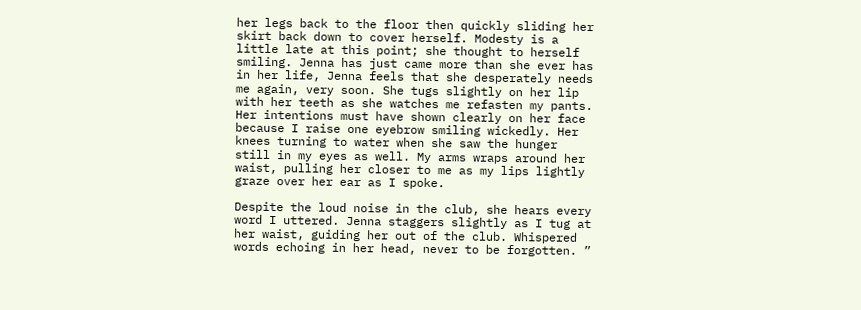her legs back to the floor then quickly sliding her skirt back down to cover herself. Modesty is a little late at this point; she thought to herself smiling. Jenna has just came more than she ever has in her life, Jenna feels that she desperately needs me again, very soon. She tugs slightly on her lip with her teeth as she watches me refasten my pants. Her intentions must have shown clearly on her face because I raise one eyebrow smiling wickedly. Her knees turning to water when she saw the hunger still in my eyes as well. My arms wraps around her waist, pulling her closer to me as my lips lightly graze over her ear as I spoke.

Despite the loud noise in the club, she hears every word I uttered. Jenna staggers slightly as I tug at her waist, guiding her out of the club. Whispered words echoing in her head, never to be forgotten. ”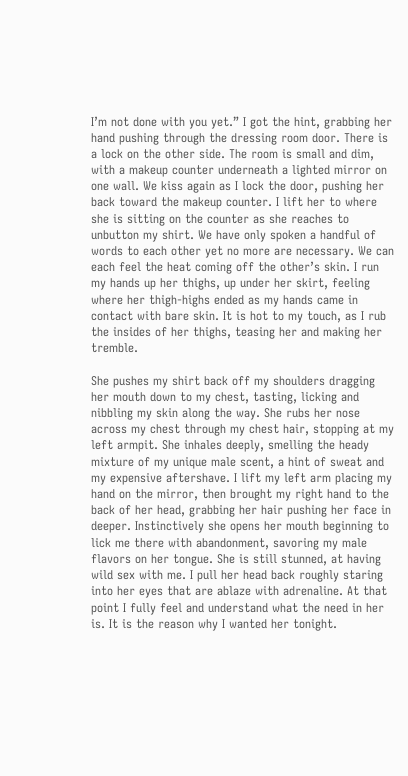I’m not done with you yet.” I got the hint, grabbing her hand pushing through the dressing room door. There is a lock on the other side. The room is small and dim, with a makeup counter underneath a lighted mirror on one wall. We kiss again as I lock the door, pushing her back toward the makeup counter. I lift her to where she is sitting on the counter as she reaches to unbutton my shirt. We have only spoken a handful of words to each other yet no more are necessary. We can each feel the heat coming off the other’s skin. I run my hands up her thighs, up under her skirt, feeling where her thigh-highs ended as my hands came in contact with bare skin. It is hot to my touch, as I rub the insides of her thighs, teasing her and making her tremble.

She pushes my shirt back off my shoulders dragging her mouth down to my chest, tasting, licking and nibbling my skin along the way. She rubs her nose across my chest through my chest hair, stopping at my left armpit. She inhales deeply, smelling the heady mixture of my unique male scent, a hint of sweat and my expensive aftershave. I lift my left arm placing my hand on the mirror, then brought my right hand to the back of her head, grabbing her hair pushing her face in deeper. Instinctively she opens her mouth beginning to lick me there with abandonment, savoring my male flavors on her tongue. She is still stunned, at having wild sex with me. I pull her head back roughly staring into her eyes that are ablaze with adrenaline. At that point I fully feel and understand what the need in her is. It is the reason why I wanted her tonight.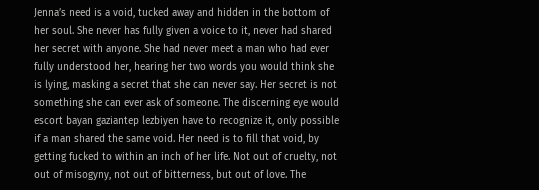Jenna’s need is a void, tucked away and hidden in the bottom of her soul. She never has fully given a voice to it, never had shared her secret with anyone. She had never meet a man who had ever fully understood her, hearing her two words you would think she is lying, masking a secret that she can never say. Her secret is not something she can ever ask of someone. The discerning eye would escort bayan gaziantep lezbiyen have to recognize it, only possible if a man shared the same void. Her need is to fill that void, by getting fucked to within an inch of her life. Not out of cruelty, not out of misogyny, not out of bitterness, but out of love. The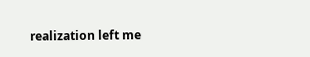realization left me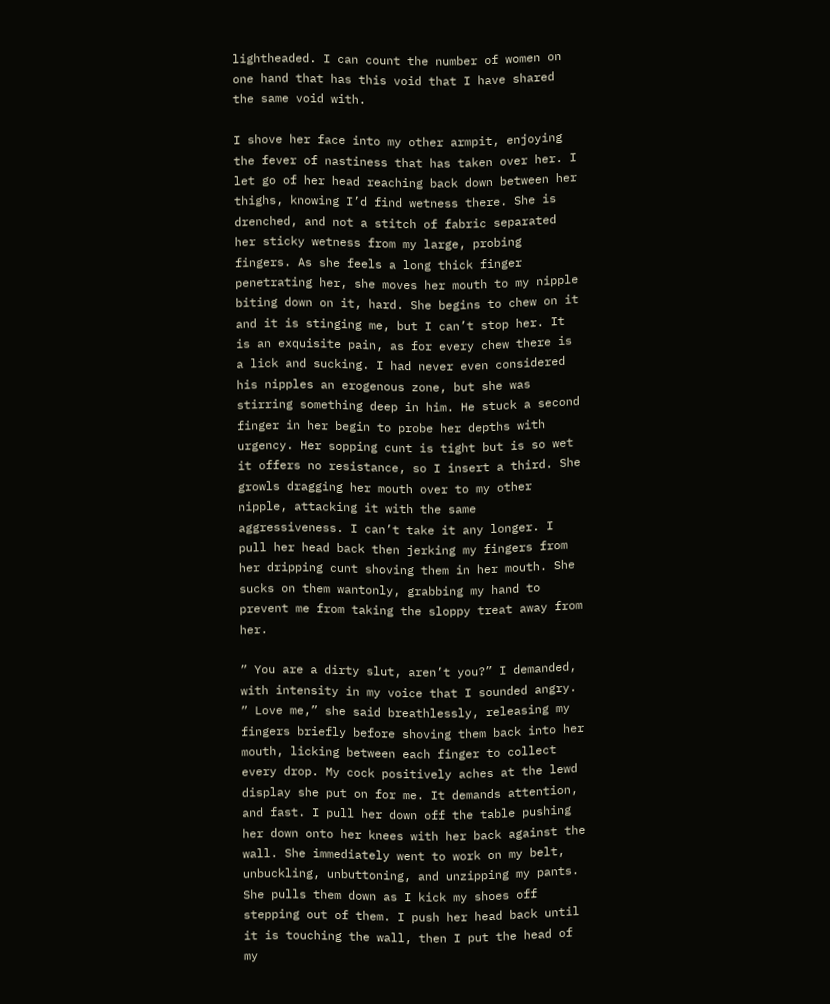lightheaded. I can count the number of women on one hand that has this void that I have shared the same void with.

I shove her face into my other armpit, enjoying the fever of nastiness that has taken over her. I let go of her head reaching back down between her thighs, knowing I’d find wetness there. She is drenched, and not a stitch of fabric separated her sticky wetness from my large, probing fingers. As she feels a long thick finger penetrating her, she moves her mouth to my nipple biting down on it, hard. She begins to chew on it and it is stinging me, but I can’t stop her. It is an exquisite pain, as for every chew there is a lick and sucking. I had never even considered his nipples an erogenous zone, but she was stirring something deep in him. He stuck a second finger in her begin to probe her depths with urgency. Her sopping cunt is tight but is so wet it offers no resistance, so I insert a third. She growls dragging her mouth over to my other nipple, attacking it with the same aggressiveness. I can’t take it any longer. I pull her head back then jerking my fingers from her dripping cunt shoving them in her mouth. She sucks on them wantonly, grabbing my hand to prevent me from taking the sloppy treat away from her.

” You are a dirty slut, aren’t you?” I demanded, with intensity in my voice that I sounded angry. ” Love me,” she said breathlessly, releasing my fingers briefly before shoving them back into her mouth, licking between each finger to collect every drop. My cock positively aches at the lewd display she put on for me. It demands attention, and fast. I pull her down off the table pushing her down onto her knees with her back against the wall. She immediately went to work on my belt, unbuckling, unbuttoning, and unzipping my pants. She pulls them down as I kick my shoes off stepping out of them. I push her head back until it is touching the wall, then I put the head of my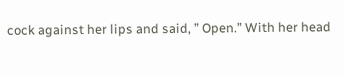cock against her lips and said, ” Open.” With her head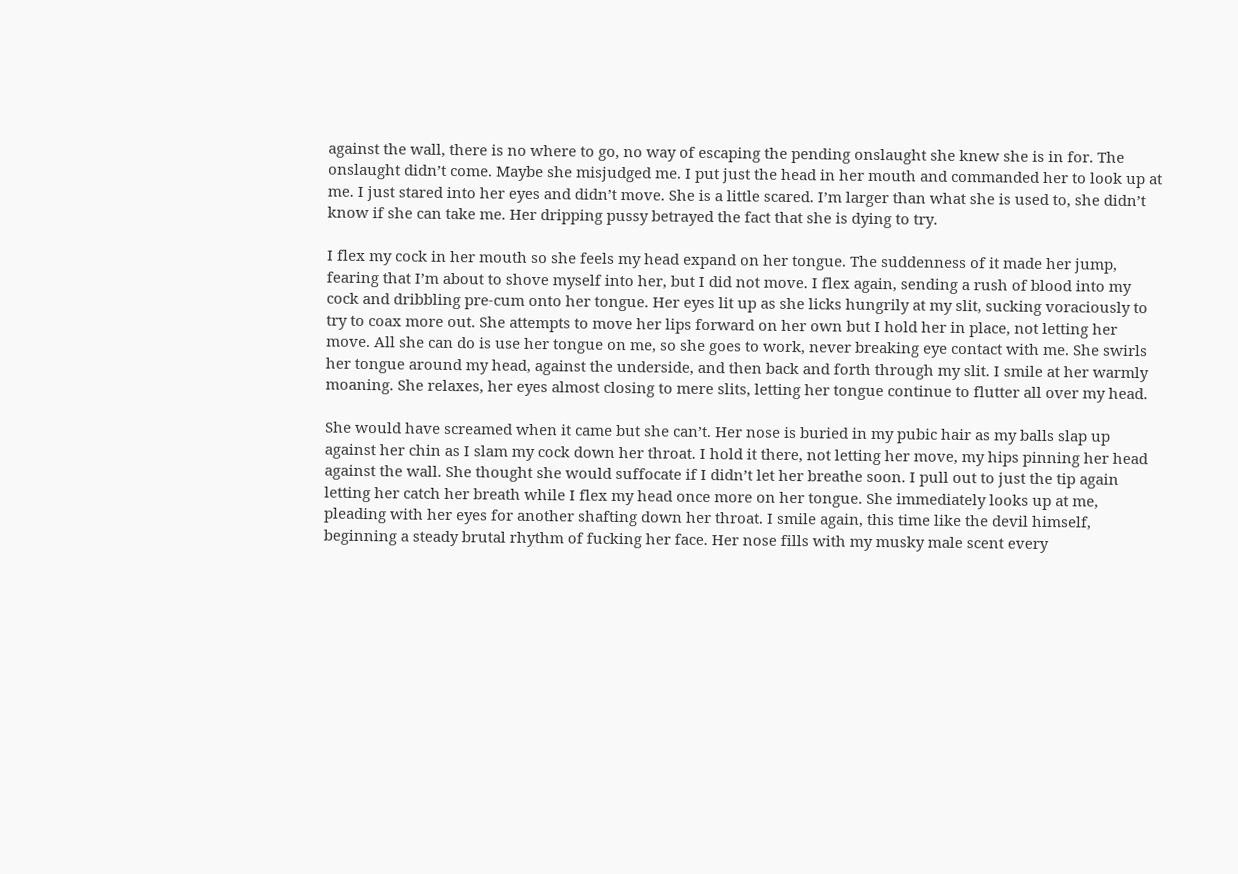against the wall, there is no where to go, no way of escaping the pending onslaught she knew she is in for. The onslaught didn’t come. Maybe she misjudged me. I put just the head in her mouth and commanded her to look up at me. I just stared into her eyes and didn’t move. She is a little scared. I’m larger than what she is used to, she didn’t know if she can take me. Her dripping pussy betrayed the fact that she is dying to try.

I flex my cock in her mouth so she feels my head expand on her tongue. The suddenness of it made her jump, fearing that I’m about to shove myself into her, but I did not move. I flex again, sending a rush of blood into my cock and dribbling pre-cum onto her tongue. Her eyes lit up as she licks hungrily at my slit, sucking voraciously to try to coax more out. She attempts to move her lips forward on her own but I hold her in place, not letting her move. All she can do is use her tongue on me, so she goes to work, never breaking eye contact with me. She swirls her tongue around my head, against the underside, and then back and forth through my slit. I smile at her warmly moaning. She relaxes, her eyes almost closing to mere slits, letting her tongue continue to flutter all over my head.

She would have screamed when it came but she can’t. Her nose is buried in my pubic hair as my balls slap up against her chin as I slam my cock down her throat. I hold it there, not letting her move, my hips pinning her head against the wall. She thought she would suffocate if I didn’t let her breathe soon. I pull out to just the tip again letting her catch her breath while I flex my head once more on her tongue. She immediately looks up at me, pleading with her eyes for another shafting down her throat. I smile again, this time like the devil himself, beginning a steady brutal rhythm of fucking her face. Her nose fills with my musky male scent every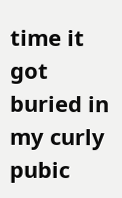time it got buried in my curly pubic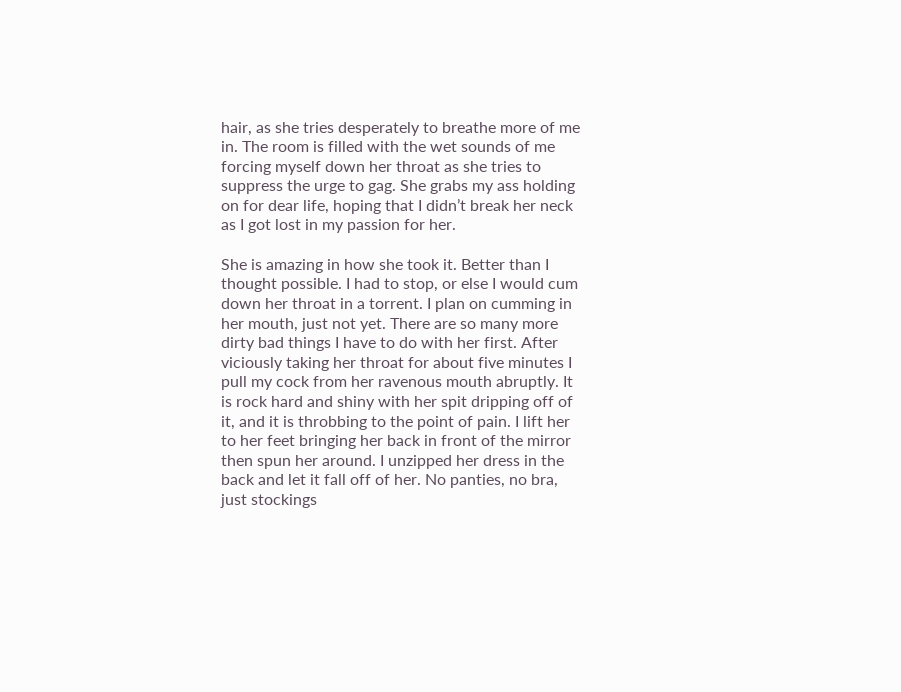hair, as she tries desperately to breathe more of me in. The room is filled with the wet sounds of me forcing myself down her throat as she tries to suppress the urge to gag. She grabs my ass holding on for dear life, hoping that I didn’t break her neck as I got lost in my passion for her.

She is amazing in how she took it. Better than I thought possible. I had to stop, or else I would cum down her throat in a torrent. I plan on cumming in her mouth, just not yet. There are so many more dirty bad things I have to do with her first. After viciously taking her throat for about five minutes I pull my cock from her ravenous mouth abruptly. It is rock hard and shiny with her spit dripping off of it, and it is throbbing to the point of pain. I lift her to her feet bringing her back in front of the mirror then spun her around. I unzipped her dress in the back and let it fall off of her. No panties, no bra, just stockings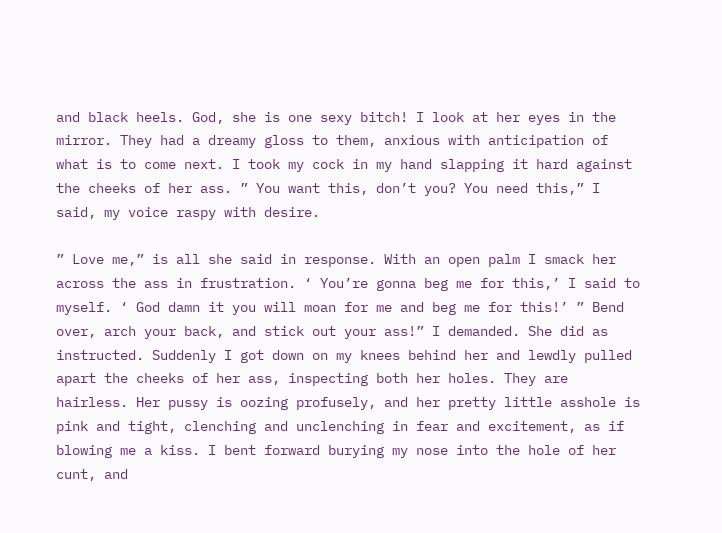and black heels. God, she is one sexy bitch! I look at her eyes in the mirror. They had a dreamy gloss to them, anxious with anticipation of what is to come next. I took my cock in my hand slapping it hard against the cheeks of her ass. ” You want this, don’t you? You need this,” I said, my voice raspy with desire.

” Love me,” is all she said in response. With an open palm I smack her across the ass in frustration. ‘ You’re gonna beg me for this,’ I said to myself. ‘ God damn it you will moan for me and beg me for this!’ ” Bend over, arch your back, and stick out your ass!” I demanded. She did as instructed. Suddenly I got down on my knees behind her and lewdly pulled apart the cheeks of her ass, inspecting both her holes. They are hairless. Her pussy is oozing profusely, and her pretty little asshole is pink and tight, clenching and unclenching in fear and excitement, as if blowing me a kiss. I bent forward burying my nose into the hole of her cunt, and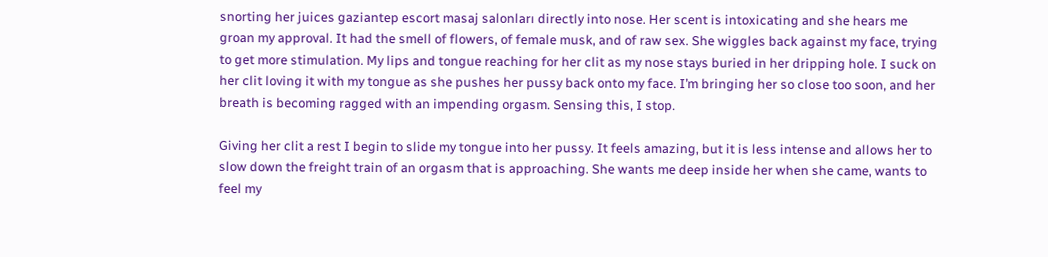snorting her juices gaziantep escort masaj salonları directly into nose. Her scent is intoxicating and she hears me groan my approval. It had the smell of flowers, of female musk, and of raw sex. She wiggles back against my face, trying to get more stimulation. My lips and tongue reaching for her clit as my nose stays buried in her dripping hole. I suck on her clit loving it with my tongue as she pushes her pussy back onto my face. I’m bringing her so close too soon, and her breath is becoming ragged with an impending orgasm. Sensing this, I stop.

Giving her clit a rest I begin to slide my tongue into her pussy. It feels amazing, but it is less intense and allows her to slow down the freight train of an orgasm that is approaching. She wants me deep inside her when she came, wants to feel my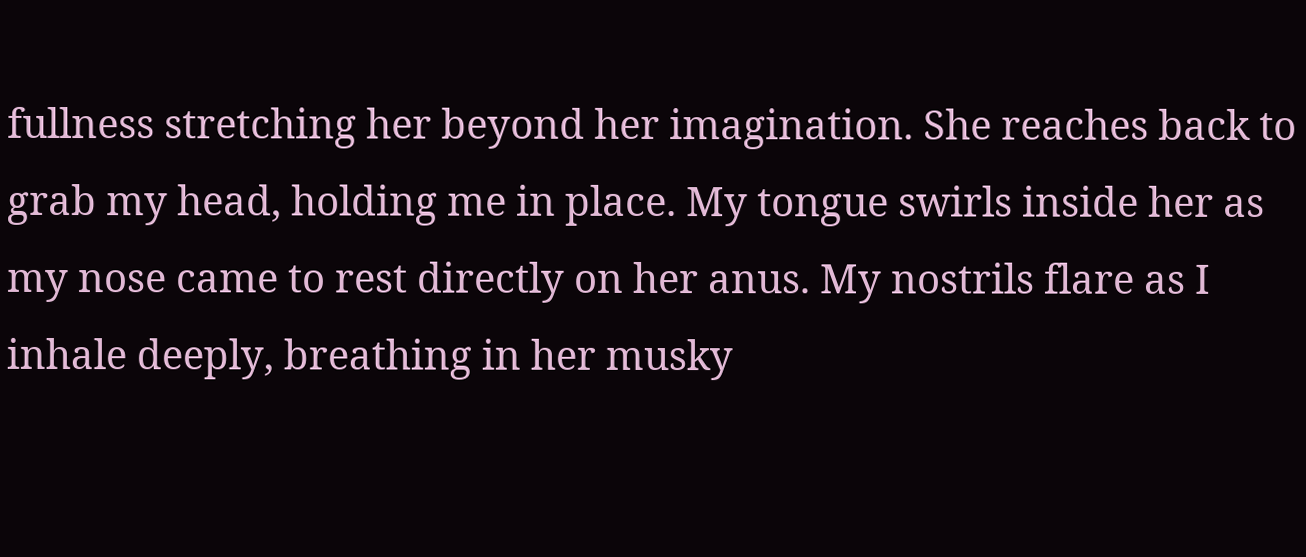fullness stretching her beyond her imagination. She reaches back to grab my head, holding me in place. My tongue swirls inside her as my nose came to rest directly on her anus. My nostrils flare as I inhale deeply, breathing in her musky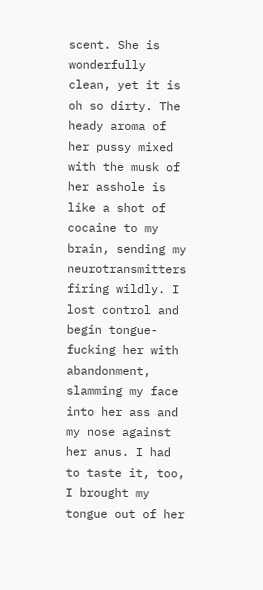scent. She is wonderfully clean, yet it is oh so dirty. The heady aroma of her pussy mixed with the musk of her asshole is like a shot of cocaine to my brain, sending my neurotransmitters firing wildly. I lost control and begin tongue-fucking her with abandonment, slamming my face into her ass and my nose against her anus. I had to taste it, too, I brought my tongue out of her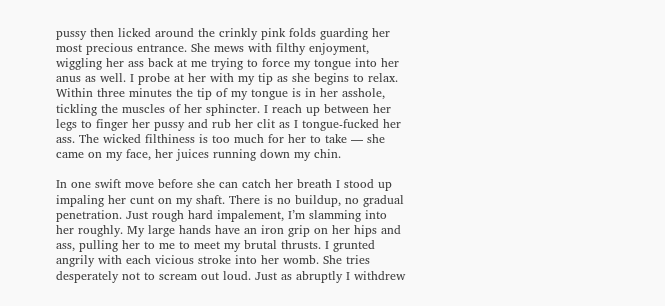pussy then licked around the crinkly pink folds guarding her most precious entrance. She mews with filthy enjoyment, wiggling her ass back at me trying to force my tongue into her anus as well. I probe at her with my tip as she begins to relax. Within three minutes the tip of my tongue is in her asshole, tickling the muscles of her sphincter. I reach up between her legs to finger her pussy and rub her clit as I tongue-fucked her ass. The wicked filthiness is too much for her to take — she came on my face, her juices running down my chin.

In one swift move before she can catch her breath I stood up impaling her cunt on my shaft. There is no buildup, no gradual penetration. Just rough hard impalement, I’m slamming into her roughly. My large hands have an iron grip on her hips and ass, pulling her to me to meet my brutal thrusts. I grunted angrily with each vicious stroke into her womb. She tries desperately not to scream out loud. Just as abruptly I withdrew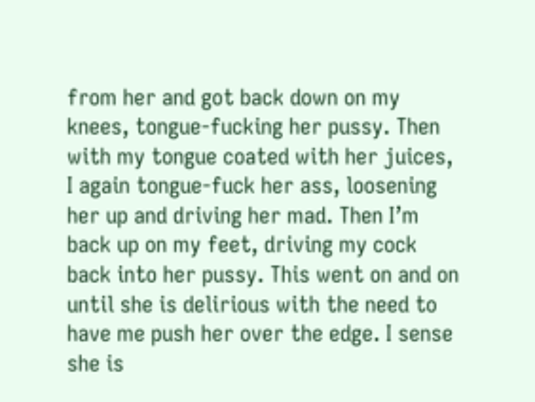from her and got back down on my knees, tongue-fucking her pussy. Then with my tongue coated with her juices, I again tongue-fuck her ass, loosening her up and driving her mad. Then I’m back up on my feet, driving my cock back into her pussy. This went on and on until she is delirious with the need to have me push her over the edge. I sense she is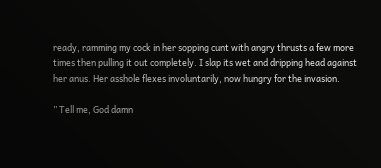ready, ramming my cock in her sopping cunt with angry thrusts a few more times then pulling it out completely. I slap its wet and dripping head against her anus. Her asshole flexes involuntarily, now hungry for the invasion.

” Tell me, God damn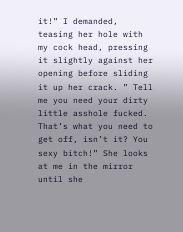it!” I demanded, teasing her hole with my cock head, pressing it slightly against her opening before sliding it up her crack. ” Tell me you need your dirty little asshole fucked. That’s what you need to get off, isn’t it? You sexy bitch!” She looks at me in the mirror until she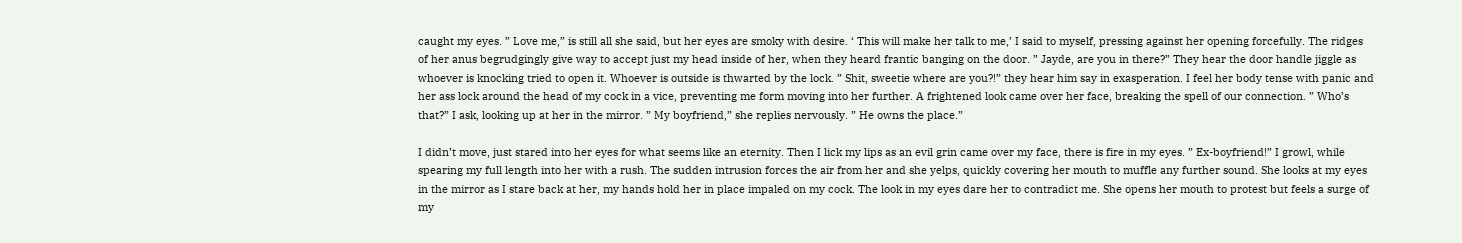caught my eyes. ” Love me,” is still all she said, but her eyes are smoky with desire. ‘ This will make her talk to me,’ I said to myself, pressing against her opening forcefully. The ridges of her anus begrudgingly give way to accept just my head inside of her, when they heard frantic banging on the door. ” Jayde, are you in there?” They hear the door handle jiggle as whoever is knocking tried to open it. Whoever is outside is thwarted by the lock. ” Shit, sweetie where are you?!” they hear him say in exasperation. I feel her body tense with panic and her ass lock around the head of my cock in a vice, preventing me form moving into her further. A frightened look came over her face, breaking the spell of our connection. ” Who’s that?” I ask, looking up at her in the mirror. ” My boyfriend,” she replies nervously. ” He owns the place.”

I didn’t move, just stared into her eyes for what seems like an eternity. Then I lick my lips as an evil grin came over my face, there is fire in my eyes. ” Ex-boyfriend!” I growl, while spearing my full length into her with a rush. The sudden intrusion forces the air from her and she yelps, quickly covering her mouth to muffle any further sound. She looks at my eyes in the mirror as I stare back at her, my hands hold her in place impaled on my cock. The look in my eyes dare her to contradict me. She opens her mouth to protest but feels a surge of my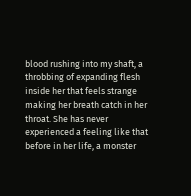blood rushing into my shaft, a throbbing of expanding flesh inside her that feels strange making her breath catch in her throat. She has never experienced a feeling like that before in her life, a monster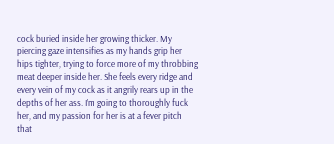cock buried inside her growing thicker. My piercing gaze intensifies as my hands grip her hips tighter, trying to force more of my throbbing meat deeper inside her. She feels every ridge and every vein of my cock as it angrily rears up in the depths of her ass. I’m going to thoroughly fuck her, and my passion for her is at a fever pitch that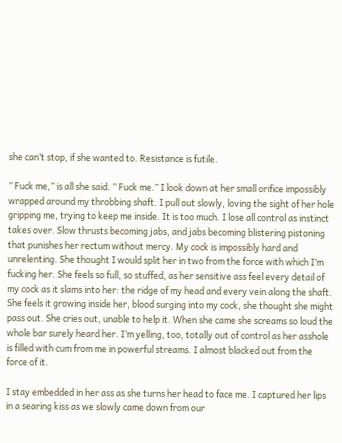she can’t stop, if she wanted to. Resistance is futile.

” Fuck me,” is all she said. ” Fuck me.” I look down at her small orifice impossibly wrapped around my throbbing shaft. I pull out slowly, loving the sight of her hole gripping me, trying to keep me inside. It is too much. I lose all control as instinct takes over. Slow thrusts becoming jabs, and jabs becoming blistering pistoning that punishes her rectum without mercy. My cock is impossibly hard and unrelenting. She thought I would split her in two from the force with which I’m fucking her. She feels so full, so stuffed, as her sensitive ass feel every detail of my cock as it slams into her: the ridge of my head and every vein along the shaft. She feels it growing inside her, blood surging into my cock, she thought she might pass out. She cries out, unable to help it. When she came she screams so loud the whole bar surely heard her. I’m yelling, too, totally out of control as her asshole is filled with cum from me in powerful streams. I almost blacked out from the force of it.

I stay embedded in her ass as she turns her head to face me. I captured her lips in a searing kiss as we slowly came down from our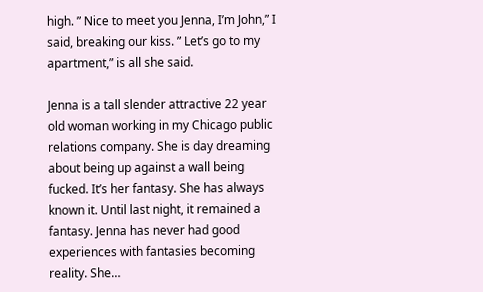high. ” Nice to meet you Jenna, I’m John,” I said, breaking our kiss. ” Let’s go to my apartment,” is all she said.

Jenna is a tall slender attractive 22 year old woman working in my Chicago public relations company. She is day dreaming about being up against a wall being fucked. It’s her fantasy. She has always known it. Until last night, it remained a fantasy. Jenna has never had good experiences with fantasies becoming reality. She…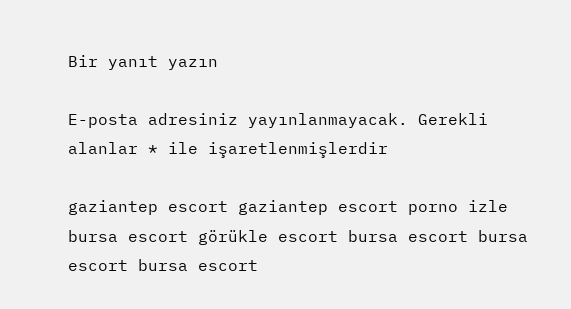Bir yanıt yazın

E-posta adresiniz yayınlanmayacak. Gerekli alanlar * ile işaretlenmişlerdir

gaziantep escort gaziantep escort porno izle bursa escort görükle escort bursa escort bursa escort bursa escort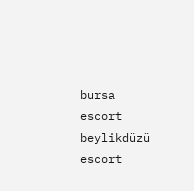bursa escort beylikdüzü escort